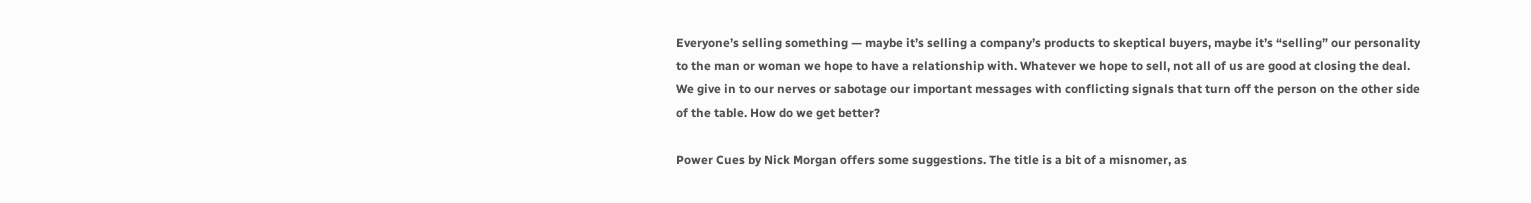Everyone’s selling something — maybe it’s selling a company’s products to skeptical buyers, maybe it’s “selling” our personality to the man or woman we hope to have a relationship with. Whatever we hope to sell, not all of us are good at closing the deal. We give in to our nerves or sabotage our important messages with conflicting signals that turn off the person on the other side of the table. How do we get better?

Power Cues by Nick Morgan offers some suggestions. The title is a bit of a misnomer, as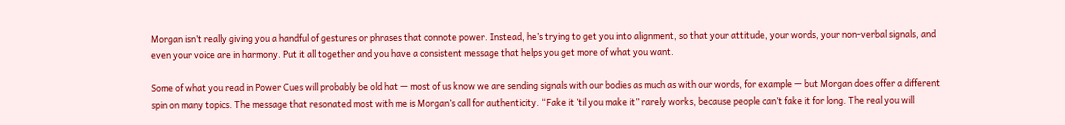Morgan isn’t really giving you a handful of gestures or phrases that connote power. Instead, he’s trying to get you into alignment, so that your attitude, your words, your non-verbal signals, and even your voice are in harmony. Put it all together and you have a consistent message that helps you get more of what you want.

Some of what you read in Power Cues will probably be old hat — most of us know we are sending signals with our bodies as much as with our words, for example — but Morgan does offer a different spin on many topics. The message that resonated most with me is Morgan’s call for authenticity. “Fake it ’til you make it” rarely works, because people can’t fake it for long. The real you will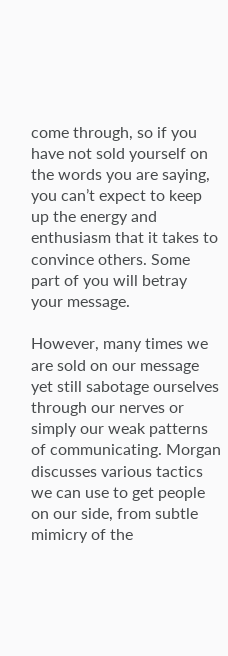come through, so if you have not sold yourself on the words you are saying, you can’t expect to keep up the energy and enthusiasm that it takes to convince others. Some part of you will betray your message.

However, many times we are sold on our message yet still sabotage ourselves through our nerves or simply our weak patterns of communicating. Morgan discusses various tactics we can use to get people on our side, from subtle mimicry of the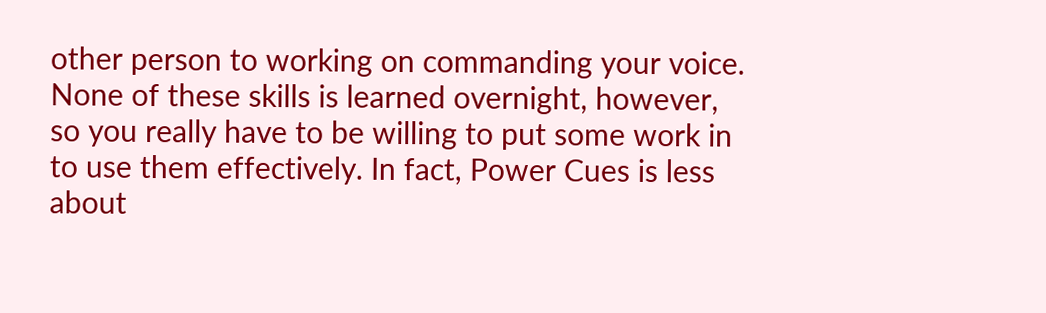other person to working on commanding your voice. None of these skills is learned overnight, however, so you really have to be willing to put some work in to use them effectively. In fact, Power Cues is less about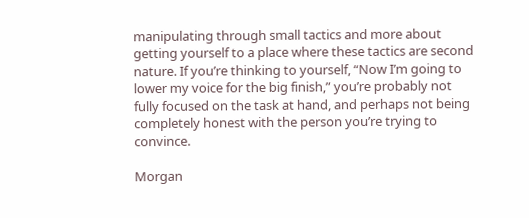manipulating through small tactics and more about getting yourself to a place where these tactics are second nature. If you’re thinking to yourself, “Now I’m going to lower my voice for the big finish,” you’re probably not fully focused on the task at hand, and perhaps not being completely honest with the person you’re trying to convince.

Morgan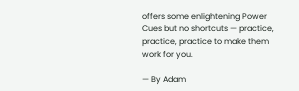offers some enlightening Power Cues but no shortcuts — practice, practice, practice to make them work for you.

— By Adam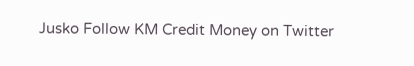Jusko Follow KM Credit Money on Twitter